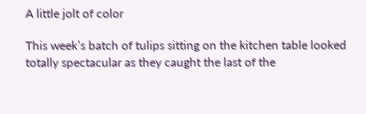A little jolt of color

This week’s batch of tulips sitting on the kitchen table looked totally spectacular as they caught the last of the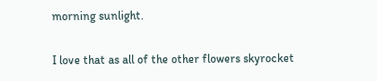morning sunlight.

I love that as all of the other flowers skyrocket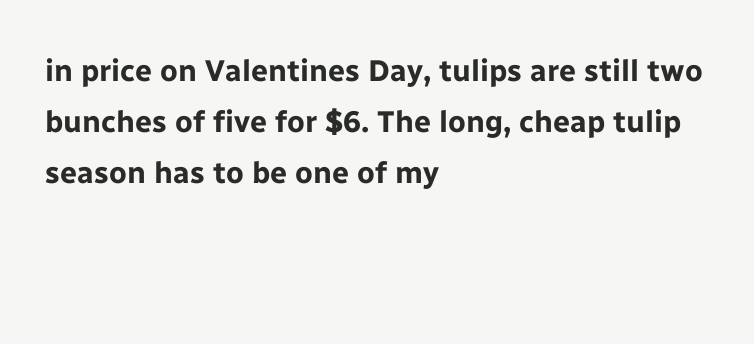in price on Valentines Day, tulips are still two bunches of five for $6. The long, cheap tulip season has to be one of my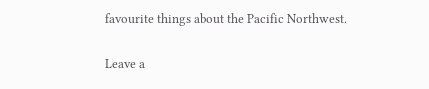favourite things about the Pacific Northwest.

Leave a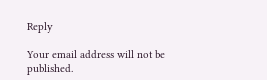Reply

Your email address will not be published.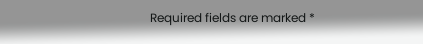Required fields are marked *